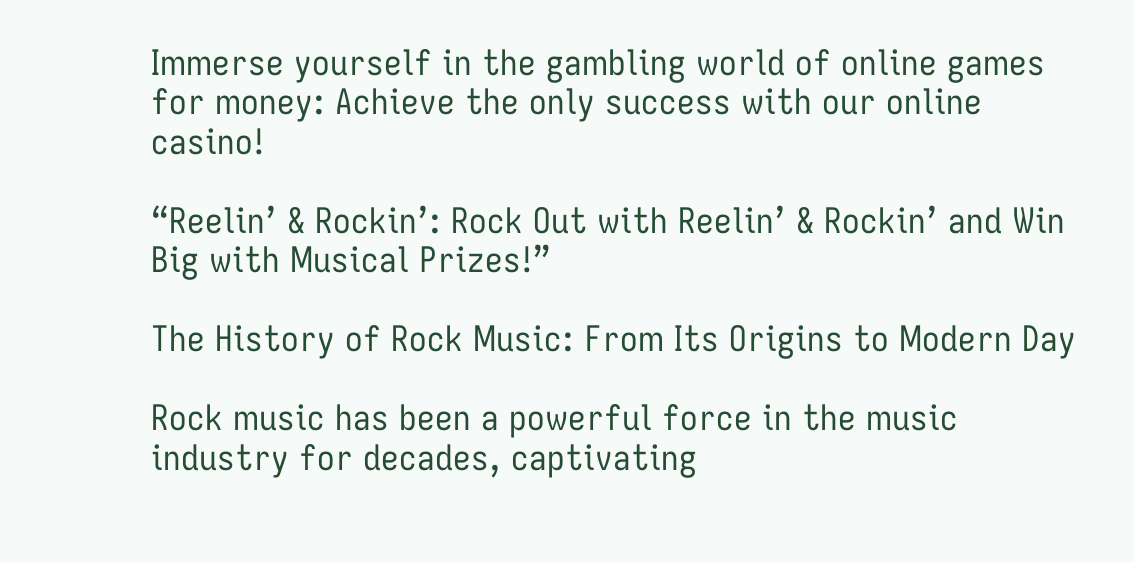Immerse yourself in the gambling world of online games for money: Achieve the only success with our online casino!

“Reelin’ & Rockin’: Rock Out with Reelin’ & Rockin’ and Win Big with Musical Prizes!”

The History of Rock Music: From Its Origins to Modern Day

Rock music has been a powerful force in the music industry for decades, captivating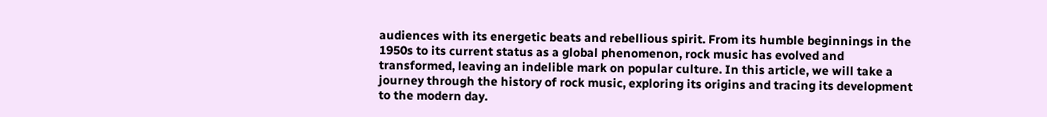audiences with its energetic beats and rebellious spirit. From its humble beginnings in the 1950s to its current status as a global phenomenon, rock music has evolved and transformed, leaving an indelible mark on popular culture. In this article, we will take a journey through the history of rock music, exploring its origins and tracing its development to the modern day.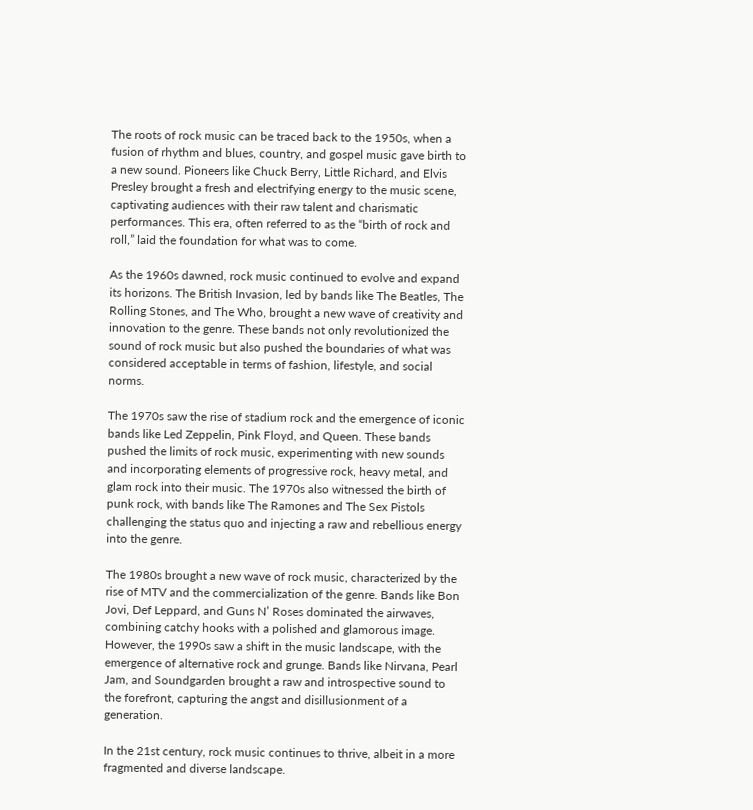The roots of rock music can be traced back to the 1950s, when a fusion of rhythm and blues, country, and gospel music gave birth to a new sound. Pioneers like Chuck Berry, Little Richard, and Elvis Presley brought a fresh and electrifying energy to the music scene, captivating audiences with their raw talent and charismatic performances. This era, often referred to as the “birth of rock and roll,” laid the foundation for what was to come.

As the 1960s dawned, rock music continued to evolve and expand its horizons. The British Invasion, led by bands like The Beatles, The Rolling Stones, and The Who, brought a new wave of creativity and innovation to the genre. These bands not only revolutionized the sound of rock music but also pushed the boundaries of what was considered acceptable in terms of fashion, lifestyle, and social norms.

The 1970s saw the rise of stadium rock and the emergence of iconic bands like Led Zeppelin, Pink Floyd, and Queen. These bands pushed the limits of rock music, experimenting with new sounds and incorporating elements of progressive rock, heavy metal, and glam rock into their music. The 1970s also witnessed the birth of punk rock, with bands like The Ramones and The Sex Pistols challenging the status quo and injecting a raw and rebellious energy into the genre.

The 1980s brought a new wave of rock music, characterized by the rise of MTV and the commercialization of the genre. Bands like Bon Jovi, Def Leppard, and Guns N’ Roses dominated the airwaves, combining catchy hooks with a polished and glamorous image. However, the 1990s saw a shift in the music landscape, with the emergence of alternative rock and grunge. Bands like Nirvana, Pearl Jam, and Soundgarden brought a raw and introspective sound to the forefront, capturing the angst and disillusionment of a generation.

In the 21st century, rock music continues to thrive, albeit in a more fragmented and diverse landscape.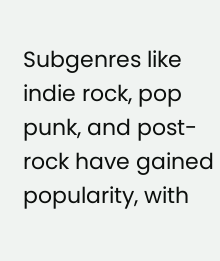Subgenres like indie rock, pop punk, and post-rock have gained popularity, with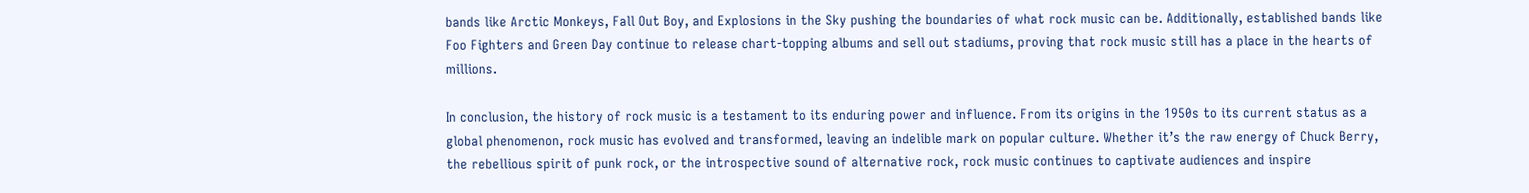bands like Arctic Monkeys, Fall Out Boy, and Explosions in the Sky pushing the boundaries of what rock music can be. Additionally, established bands like Foo Fighters and Green Day continue to release chart-topping albums and sell out stadiums, proving that rock music still has a place in the hearts of millions.

In conclusion, the history of rock music is a testament to its enduring power and influence. From its origins in the 1950s to its current status as a global phenomenon, rock music has evolved and transformed, leaving an indelible mark on popular culture. Whether it’s the raw energy of Chuck Berry, the rebellious spirit of punk rock, or the introspective sound of alternative rock, rock music continues to captivate audiences and inspire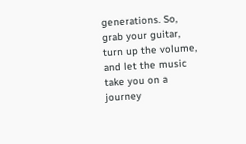generations. So, grab your guitar, turn up the volume, and let the music take you on a journey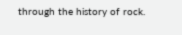through the history of rock.